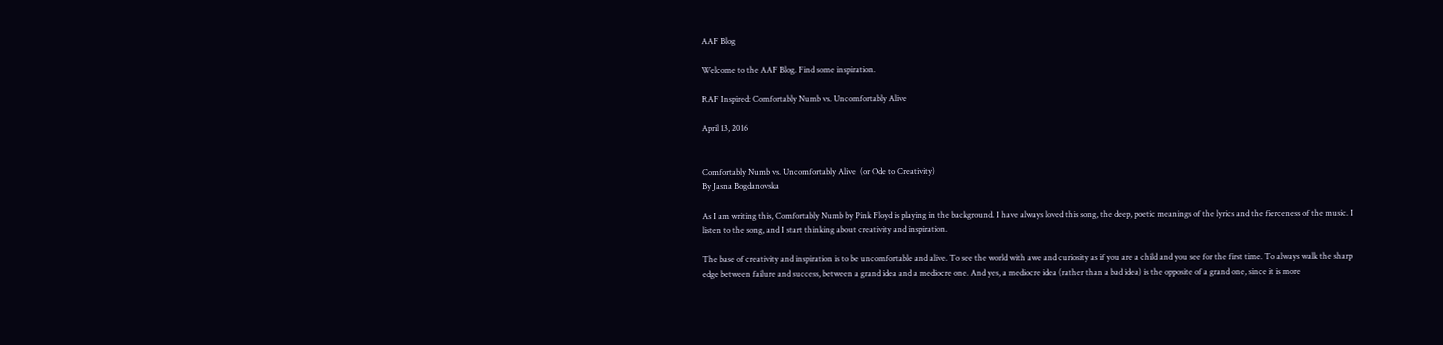AAF Blog

Welcome to the AAF Blog. Find some inspiration.

RAF Inspired: Comfortably Numb vs. Uncomfortably Alive

April 13, 2016


Comfortably Numb vs. Uncomfortably Alive  (or Ode to Creativity)
By Jasna Bogdanovska

As I am writing this, Comfortably Numb by Pink Floyd is playing in the background. I have always loved this song, the deep, poetic meanings of the lyrics and the fierceness of the music. I listen to the song, and I start thinking about creativity and inspiration.

The base of creativity and inspiration is to be uncomfortable and alive. To see the world with awe and curiosity as if you are a child and you see for the first time. To always walk the sharp edge between failure and success, between a grand idea and a mediocre one. And yes, a mediocre idea (rather than a bad idea) is the opposite of a grand one, since it is more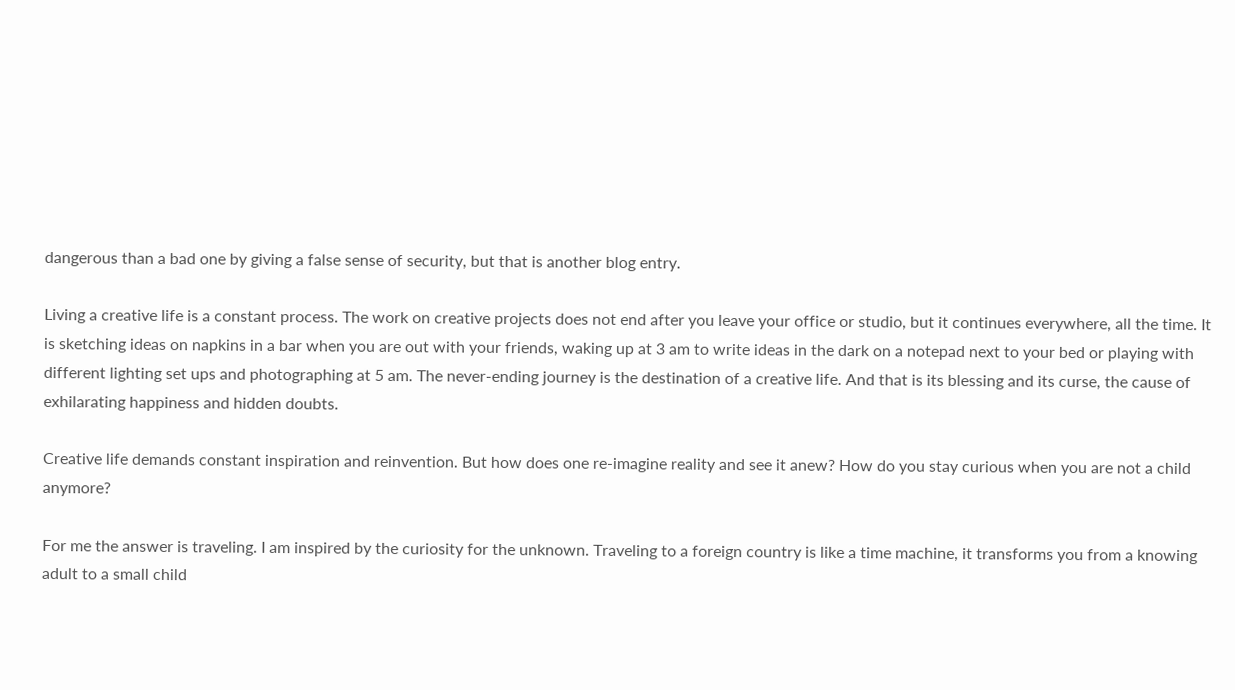dangerous than a bad one by giving a false sense of security, but that is another blog entry.

Living a creative life is a constant process. The work on creative projects does not end after you leave your office or studio, but it continues everywhere, all the time. It is sketching ideas on napkins in a bar when you are out with your friends, waking up at 3 am to write ideas in the dark on a notepad next to your bed or playing with different lighting set ups and photographing at 5 am. The never-ending journey is the destination of a creative life. And that is its blessing and its curse, the cause of exhilarating happiness and hidden doubts.

Creative life demands constant inspiration and reinvention. But how does one re-imagine reality and see it anew? How do you stay curious when you are not a child anymore?

For me the answer is traveling. I am inspired by the curiosity for the unknown. Traveling to a foreign country is like a time machine, it transforms you from a knowing adult to a small child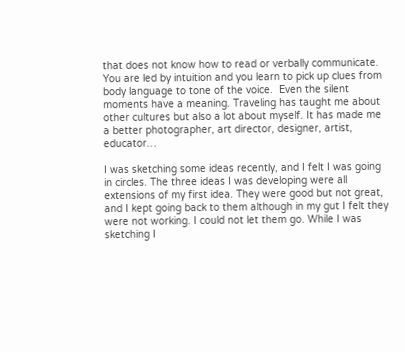that does not know how to read or verbally communicate. You are led by intuition and you learn to pick up clues from body language to tone of the voice.  Even the silent moments have a meaning. Traveling has taught me about other cultures but also a lot about myself. It has made me a better photographer, art director, designer, artist, educator…

I was sketching some ideas recently, and I felt I was going in circles. The three ideas I was developing were all extensions of my first idea. They were good but not great, and I kept going back to them although in my gut I felt they were not working. I could not let them go. While I was sketching I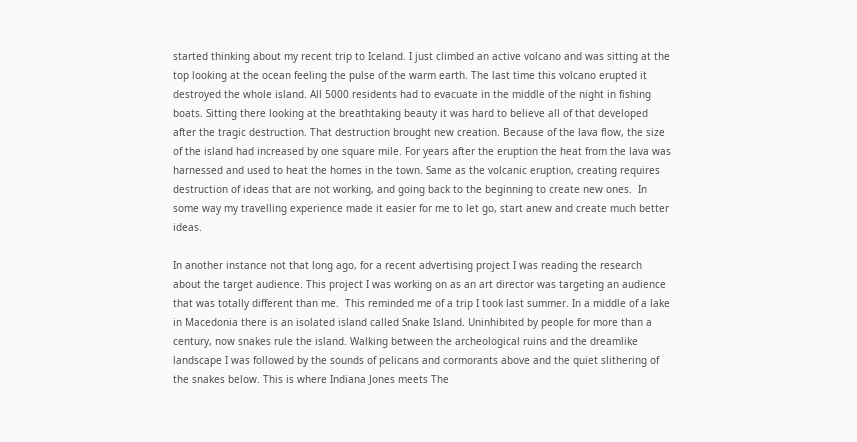started thinking about my recent trip to Iceland. I just climbed an active volcano and was sitting at the top looking at the ocean feeling the pulse of the warm earth. The last time this volcano erupted it destroyed the whole island. All 5000 residents had to evacuate in the middle of the night in fishing boats. Sitting there looking at the breathtaking beauty it was hard to believe all of that developed after the tragic destruction. That destruction brought new creation. Because of the lava flow, the size of the island had increased by one square mile. For years after the eruption the heat from the lava was harnessed and used to heat the homes in the town. Same as the volcanic eruption, creating requires destruction of ideas that are not working, and going back to the beginning to create new ones.  In some way my travelling experience made it easier for me to let go, start anew and create much better ideas.

In another instance not that long ago, for a recent advertising project I was reading the research about the target audience. This project I was working on as an art director was targeting an audience that was totally different than me.  This reminded me of a trip I took last summer. In a middle of a lake in Macedonia there is an isolated island called Snake Island. Uninhibited by people for more than a century, now snakes rule the island. Walking between the archeological ruins and the dreamlike landscape I was followed by the sounds of pelicans and cormorants above and the quiet slithering of the snakes below. This is where Indiana Jones meets The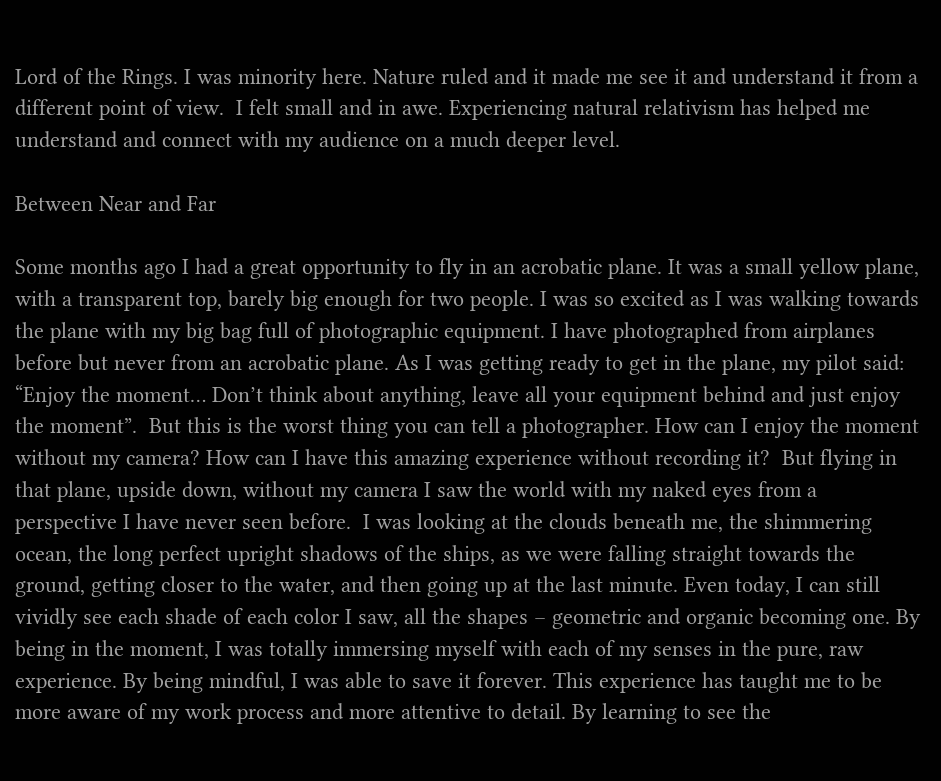Lord of the Rings. I was minority here. Nature ruled and it made me see it and understand it from a different point of view.  I felt small and in awe. Experiencing natural relativism has helped me understand and connect with my audience on a much deeper level.

Between Near and Far

Some months ago I had a great opportunity to fly in an acrobatic plane. It was a small yellow plane, with a transparent top, barely big enough for two people. I was so excited as I was walking towards the plane with my big bag full of photographic equipment. I have photographed from airplanes before but never from an acrobatic plane. As I was getting ready to get in the plane, my pilot said: “Enjoy the moment… Don’t think about anything, leave all your equipment behind and just enjoy the moment”.  But this is the worst thing you can tell a photographer. How can I enjoy the moment without my camera? How can I have this amazing experience without recording it?  But flying in that plane, upside down, without my camera I saw the world with my naked eyes from a perspective I have never seen before.  I was looking at the clouds beneath me, the shimmering ocean, the long perfect upright shadows of the ships, as we were falling straight towards the ground, getting closer to the water, and then going up at the last minute. Even today, I can still vividly see each shade of each color I saw, all the shapes – geometric and organic becoming one. By being in the moment, I was totally immersing myself with each of my senses in the pure, raw experience. By being mindful, I was able to save it forever. This experience has taught me to be more aware of my work process and more attentive to detail. By learning to see the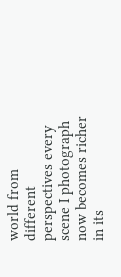world from different perspectives every scene I photograph now becomes richer in its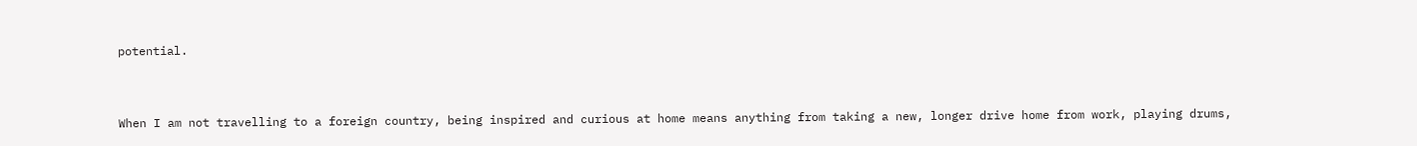potential.


When I am not travelling to a foreign country, being inspired and curious at home means anything from taking a new, longer drive home from work, playing drums,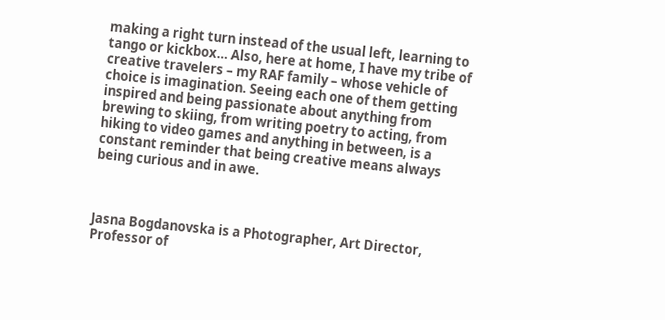making a right turn instead of the usual left, learning to tango or kickbox… Also, here at home, I have my tribe of creative travelers – my RAF family – whose vehicle of choice is imagination. Seeing each one of them getting inspired and being passionate about anything from brewing to skiing, from writing poetry to acting, from hiking to video games and anything in between, is a constant reminder that being creative means always being curious and in awe.



Jasna Bogdanovska is a Photographer, Art Director, Professor of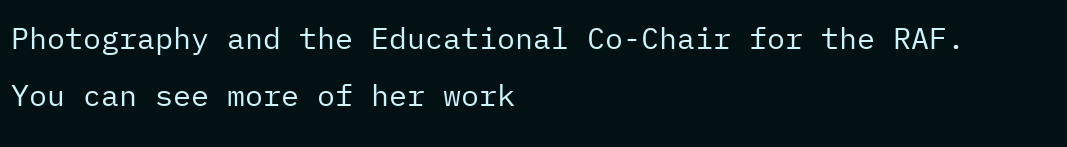Photography and the Educational Co-Chair for the RAF.
You can see more of her work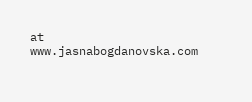at www.jasnabogdanovska.com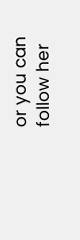or you can follow her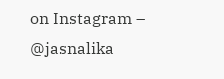on Instagram –  @jasnalika